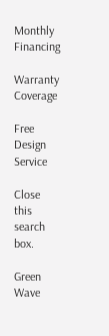Monthly Financing

Warranty Coverage

Free Design Service

Close this search box.

Green Wave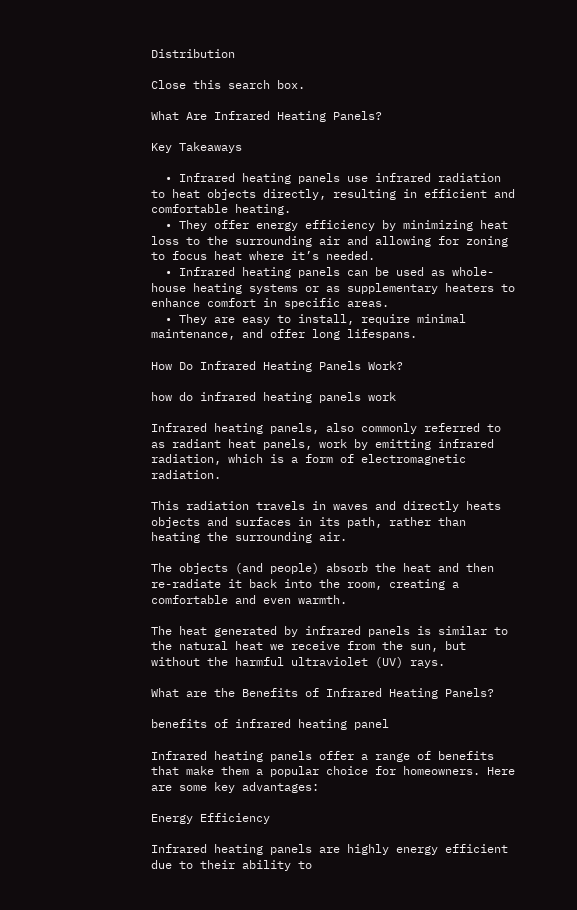Distribution

Close this search box.

What Are Infrared Heating Panels?

Key Takeaways

  • Infrared heating panels use infrared radiation to heat objects directly, resulting in efficient and comfortable heating.
  • They offer energy efficiency by minimizing heat loss to the surrounding air and allowing for zoning to focus heat where it’s needed.
  • Infrared heating panels can be used as whole-house heating systems or as supplementary heaters to enhance comfort in specific areas.
  • They are easy to install, require minimal maintenance, and offer long lifespans.

How Do Infrared Heating Panels Work?

how do infrared heating panels work

Infrared heating panels, also commonly referred to as radiant heat panels, work by emitting infrared radiation, which is a form of electromagnetic radiation.

This radiation travels in waves and directly heats objects and surfaces in its path, rather than heating the surrounding air.

The objects (and people) absorb the heat and then re-radiate it back into the room, creating a comfortable and even warmth.

The heat generated by infrared panels is similar to the natural heat we receive from the sun, but without the harmful ultraviolet (UV) rays.

What are the Benefits of Infrared Heating Panels?

benefits of infrared heating panel

Infrared heating panels offer a range of benefits that make them a popular choice for homeowners. Here are some key advantages:

Energy Efficiency

Infrared heating panels are highly energy efficient due to their ability to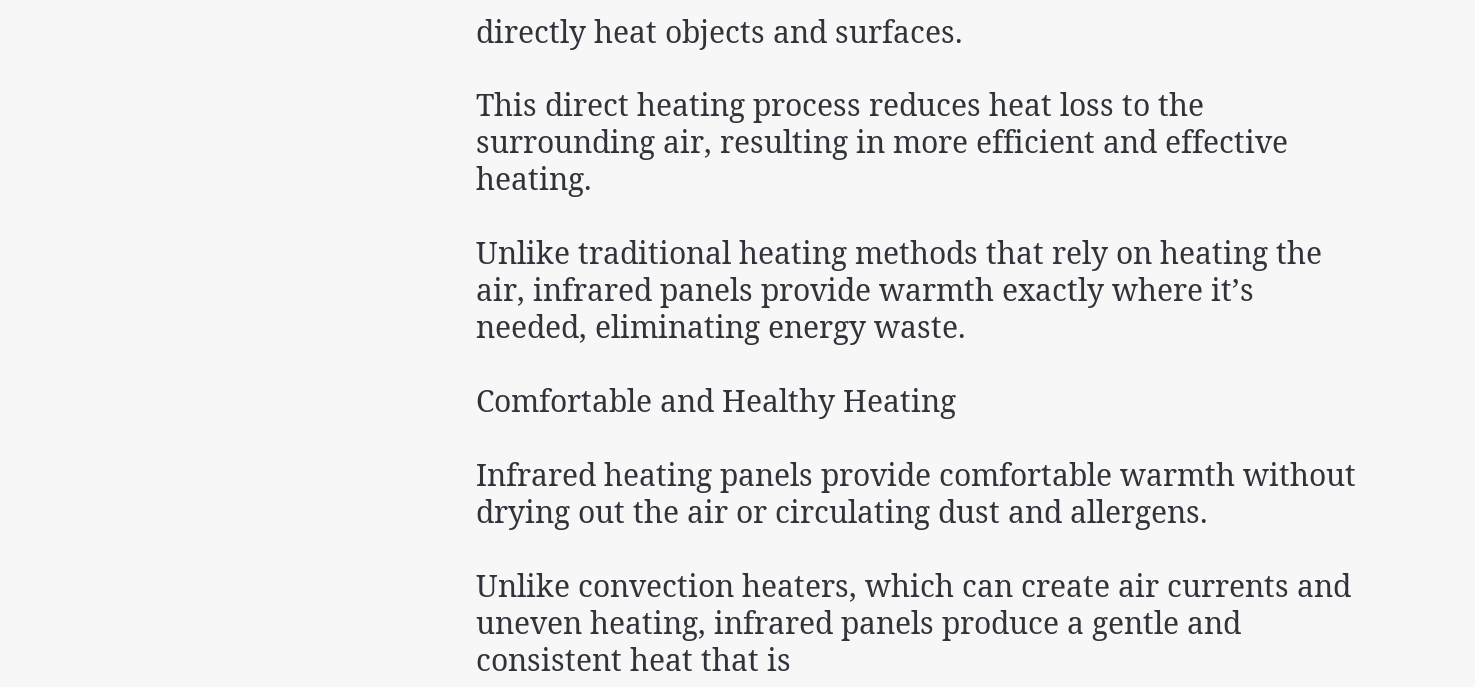directly heat objects and surfaces.

This direct heating process reduces heat loss to the surrounding air, resulting in more efficient and effective heating.

Unlike traditional heating methods that rely on heating the air, infrared panels provide warmth exactly where it’s needed, eliminating energy waste.

Comfortable and Healthy Heating

Infrared heating panels provide comfortable warmth without drying out the air or circulating dust and allergens.

Unlike convection heaters, which can create air currents and uneven heating, infrared panels produce a gentle and consistent heat that is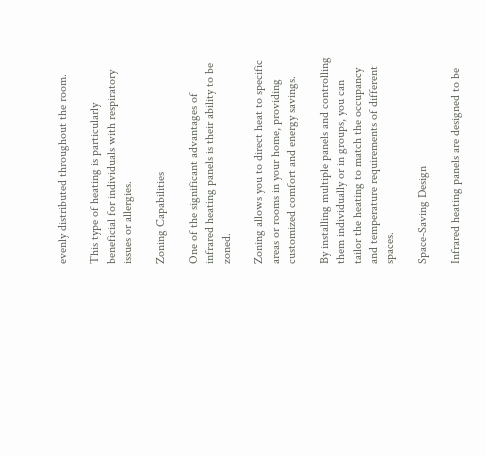evenly distributed throughout the room.

This type of heating is particularly beneficial for individuals with respiratory issues or allergies.

Zoning Capabilities

One of the significant advantages of infrared heating panels is their ability to be zoned.

Zoning allows you to direct heat to specific areas or rooms in your home, providing customized comfort and energy savings.

By installing multiple panels and controlling them individually or in groups, you can tailor the heating to match the occupancy and temperature requirements of different spaces.

Space-Saving Design

Infrared heating panels are designed to be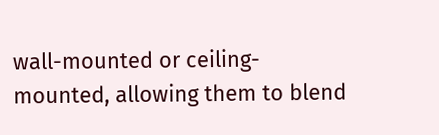wall-mounted or ceiling-mounted, allowing them to blend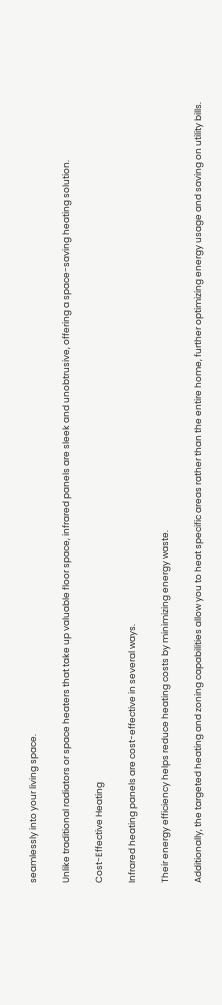seamlessly into your living space.

Unlike traditional radiators or space heaters that take up valuable floor space, infrared panels are sleek and unobtrusive, offering a space-saving heating solution.

Cost-Effective Heating

Infrared heating panels are cost-effective in several ways.

Their energy efficiency helps reduce heating costs by minimizing energy waste.

Additionally, the targeted heating and zoning capabilities allow you to heat specific areas rather than the entire home, further optimizing energy usage and saving on utility bills.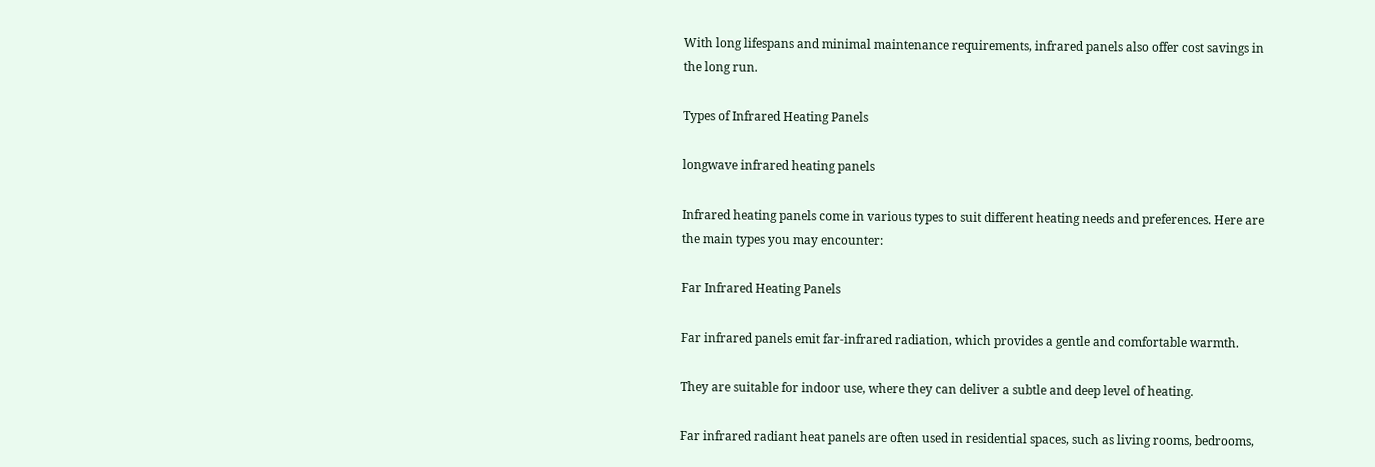With long lifespans and minimal maintenance requirements, infrared panels also offer cost savings in the long run.

Types of Infrared Heating Panels

longwave infrared heating panels

Infrared heating panels come in various types to suit different heating needs and preferences. Here are the main types you may encounter:

Far Infrared Heating Panels

Far infrared panels emit far-infrared radiation, which provides a gentle and comfortable warmth.

They are suitable for indoor use, where they can deliver a subtle and deep level of heating.

Far infrared radiant heat panels are often used in residential spaces, such as living rooms, bedrooms,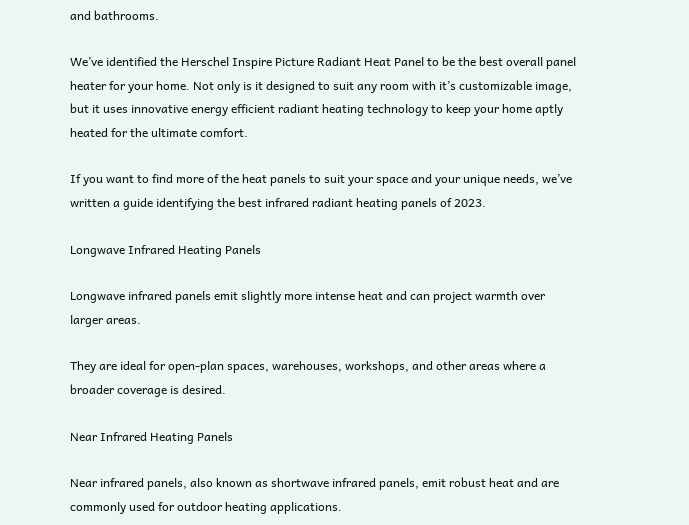and bathrooms.

We’ve identified the Herschel Inspire Picture Radiant Heat Panel to be the best overall panel heater for your home. Not only is it designed to suit any room with it’s customizable image, but it uses innovative energy efficient radiant heating technology to keep your home aptly heated for the ultimate comfort.

If you want to find more of the heat panels to suit your space and your unique needs, we’ve written a guide identifying the best infrared radiant heating panels of 2023.

Longwave Infrared Heating Panels

Longwave infrared panels emit slightly more intense heat and can project warmth over larger areas.

They are ideal for open-plan spaces, warehouses, workshops, and other areas where a broader coverage is desired.

Near Infrared Heating Panels

Near infrared panels, also known as shortwave infrared panels, emit robust heat and are commonly used for outdoor heating applications.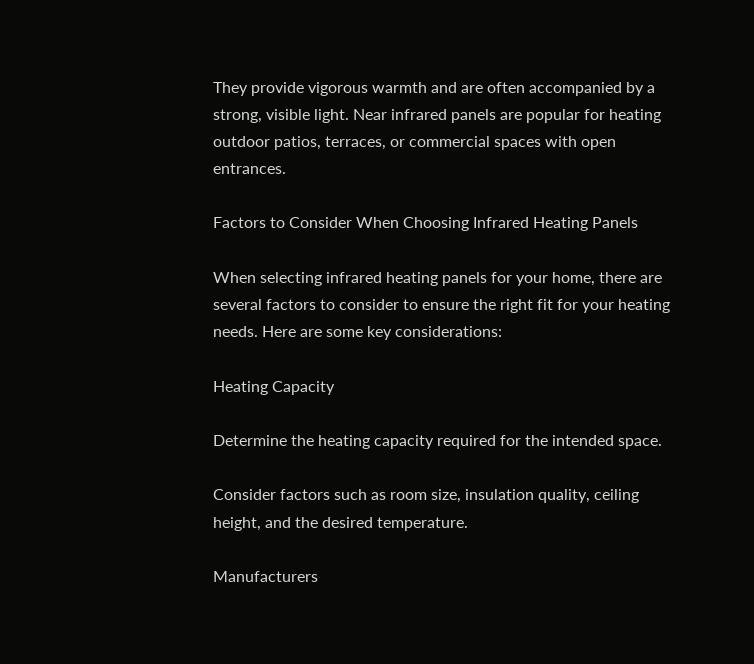They provide vigorous warmth and are often accompanied by a strong, visible light. Near infrared panels are popular for heating outdoor patios, terraces, or commercial spaces with open entrances.

Factors to Consider When Choosing Infrared Heating Panels

When selecting infrared heating panels for your home, there are several factors to consider to ensure the right fit for your heating needs. Here are some key considerations:

Heating Capacity

Determine the heating capacity required for the intended space.

Consider factors such as room size, insulation quality, ceiling height, and the desired temperature.

Manufacturers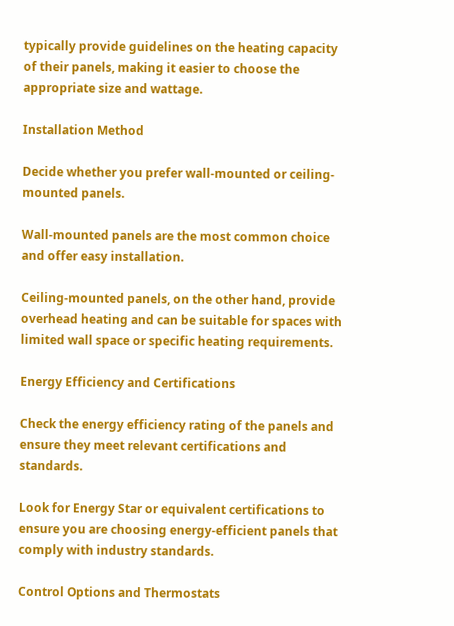typically provide guidelines on the heating capacity of their panels, making it easier to choose the appropriate size and wattage.

Installation Method

Decide whether you prefer wall-mounted or ceiling-mounted panels.

Wall-mounted panels are the most common choice and offer easy installation.

Ceiling-mounted panels, on the other hand, provide overhead heating and can be suitable for spaces with limited wall space or specific heating requirements.

Energy Efficiency and Certifications

Check the energy efficiency rating of the panels and ensure they meet relevant certifications and standards.

Look for Energy Star or equivalent certifications to ensure you are choosing energy-efficient panels that comply with industry standards.

Control Options and Thermostats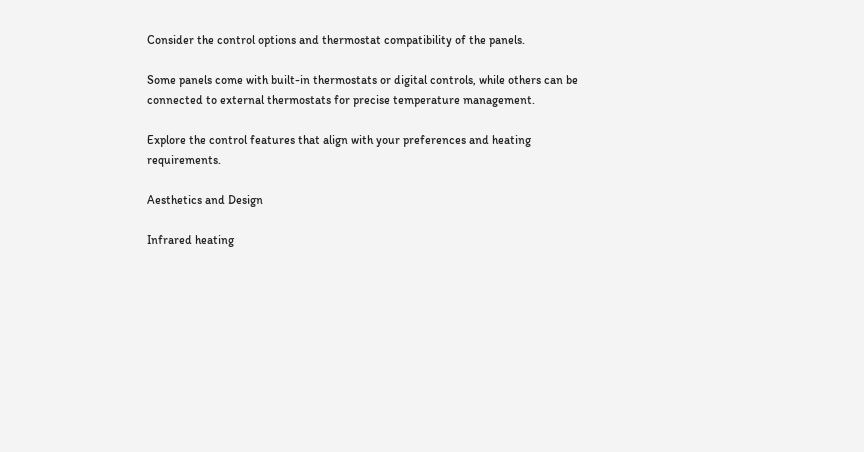Consider the control options and thermostat compatibility of the panels.

Some panels come with built-in thermostats or digital controls, while others can be connected to external thermostats for precise temperature management.

Explore the control features that align with your preferences and heating requirements.

Aesthetics and Design

Infrared heating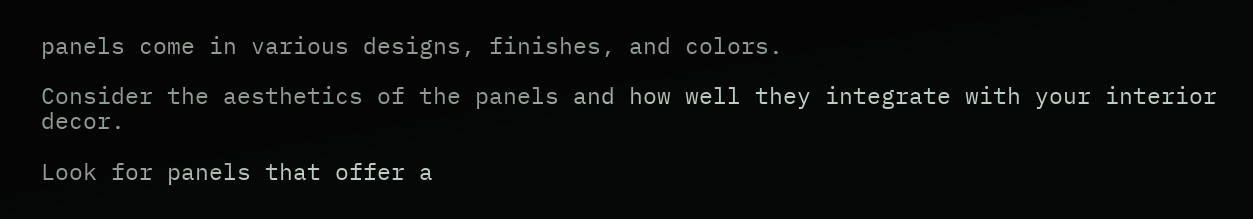panels come in various designs, finishes, and colors.

Consider the aesthetics of the panels and how well they integrate with your interior decor.

Look for panels that offer a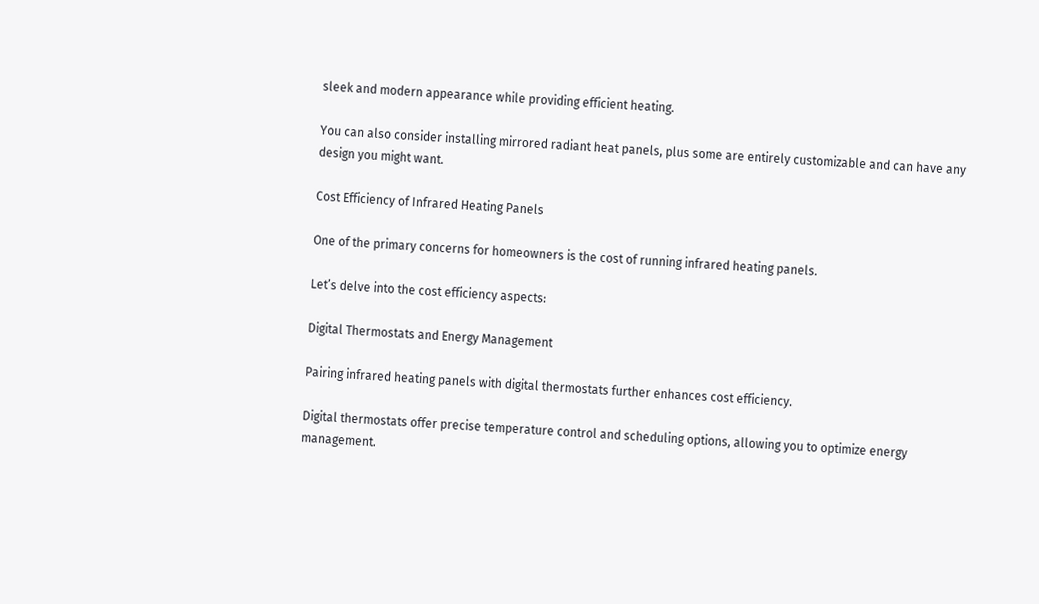sleek and modern appearance while providing efficient heating.

You can also consider installing mirrored radiant heat panels, plus some are entirely customizable and can have any design you might want.

Cost Efficiency of Infrared Heating Panels

One of the primary concerns for homeowners is the cost of running infrared heating panels.

Let’s delve into the cost efficiency aspects:

Digital Thermostats and Energy Management

Pairing infrared heating panels with digital thermostats further enhances cost efficiency.

Digital thermostats offer precise temperature control and scheduling options, allowing you to optimize energy management.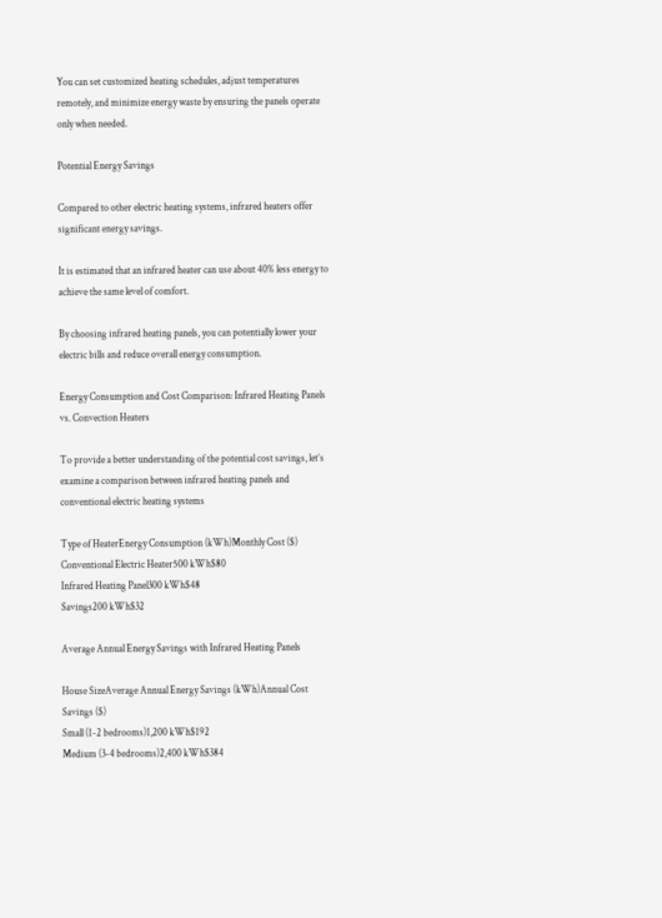You can set customized heating schedules, adjust temperatures remotely, and minimize energy waste by ensuring the panels operate only when needed.

Potential Energy Savings

Compared to other electric heating systems, infrared heaters offer significant energy savings.

It is estimated that an infrared heater can use about 40% less energy to achieve the same level of comfort.

By choosing infrared heating panels, you can potentially lower your electric bills and reduce overall energy consumption.

Energy Consumption and Cost Comparison: Infrared Heating Panels vs. Convection Heaters

To provide a better understanding of the potential cost savings, let’s examine a comparison between infrared heating panels and conventional electric heating systems

Type of HeaterEnergy Consumption (kWh)Monthly Cost ($)
Conventional Electric Heater500 kWh$80
Infrared Heating Panel300 kWh$48
Savings200 kWh$32

Average Annual Energy Savings with Infrared Heating Panels

House SizeAverage Annual Energy Savings (kWh)Annual Cost Savings ($)
Small (1-2 bedrooms)1,200 kWh$192
Medium (3-4 bedrooms)2,400 kWh$384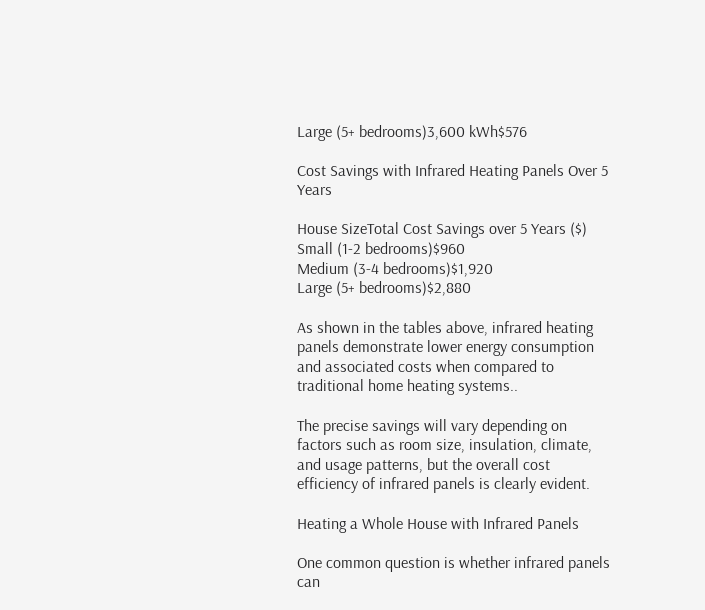Large (5+ bedrooms)3,600 kWh$576

Cost Savings with Infrared Heating Panels Over 5 Years

House SizeTotal Cost Savings over 5 Years ($)
Small (1-2 bedrooms)$960
Medium (3-4 bedrooms)$1,920
Large (5+ bedrooms)$2,880

As shown in the tables above, infrared heating panels demonstrate lower energy consumption and associated costs when compared to traditional home heating systems..

The precise savings will vary depending on factors such as room size, insulation, climate, and usage patterns, but the overall cost efficiency of infrared panels is clearly evident.

Heating a Whole House with Infrared Panels

One common question is whether infrared panels can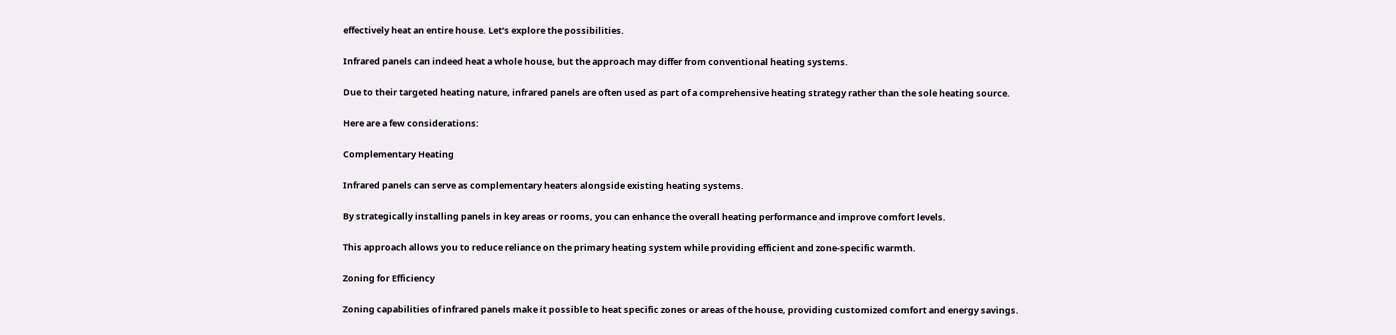effectively heat an entire house. Let’s explore the possibilities.

Infrared panels can indeed heat a whole house, but the approach may differ from conventional heating systems.

Due to their targeted heating nature, infrared panels are often used as part of a comprehensive heating strategy rather than the sole heating source.

Here are a few considerations:

Complementary Heating

Infrared panels can serve as complementary heaters alongside existing heating systems.

By strategically installing panels in key areas or rooms, you can enhance the overall heating performance and improve comfort levels.

This approach allows you to reduce reliance on the primary heating system while providing efficient and zone-specific warmth.

Zoning for Efficiency

Zoning capabilities of infrared panels make it possible to heat specific zones or areas of the house, providing customized comfort and energy savings.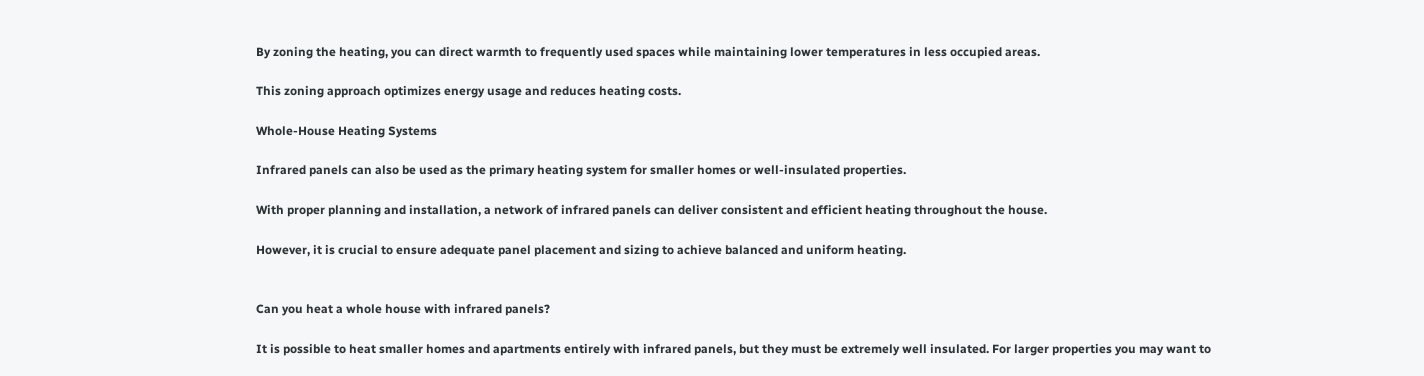By zoning the heating, you can direct warmth to frequently used spaces while maintaining lower temperatures in less occupied areas.

This zoning approach optimizes energy usage and reduces heating costs.

Whole-House Heating Systems

Infrared panels can also be used as the primary heating system for smaller homes or well-insulated properties.

With proper planning and installation, a network of infrared panels can deliver consistent and efficient heating throughout the house.

However, it is crucial to ensure adequate panel placement and sizing to achieve balanced and uniform heating.


Can you heat a whole house with infrared panels?

It is possible to heat smaller homes and apartments entirely with infrared panels, but they must be extremely well insulated. For larger properties you may want to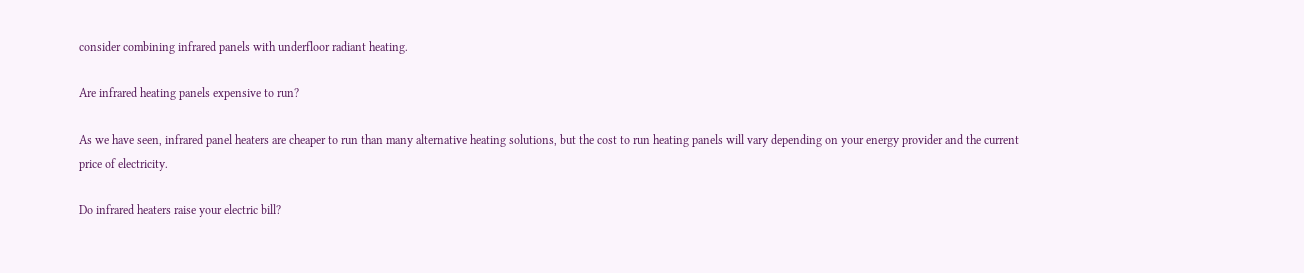consider combining infrared panels with underfloor radiant heating.

Are infrared heating panels expensive to run?

As we have seen, infrared panel heaters are cheaper to run than many alternative heating solutions, but the cost to run heating panels will vary depending on your energy provider and the current price of electricity.

Do infrared heaters raise your electric bill?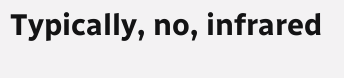Typically, no, infrared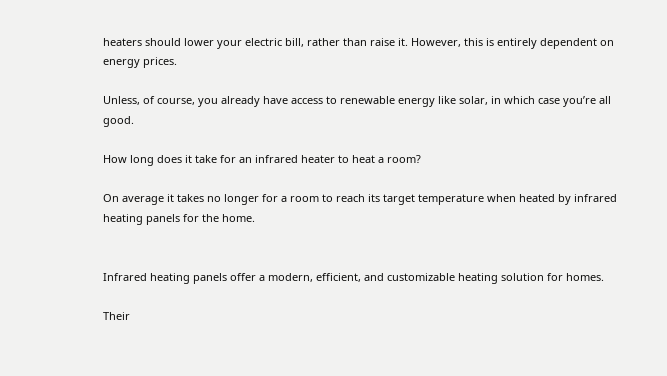heaters should lower your electric bill, rather than raise it. However, this is entirely dependent on energy prices.

Unless, of course, you already have access to renewable energy like solar, in which case you’re all good.

How long does it take for an infrared heater to heat a room?

On average it takes no longer for a room to reach its target temperature when heated by infrared heating panels for the home.


Infrared heating panels offer a modern, efficient, and customizable heating solution for homes.

Their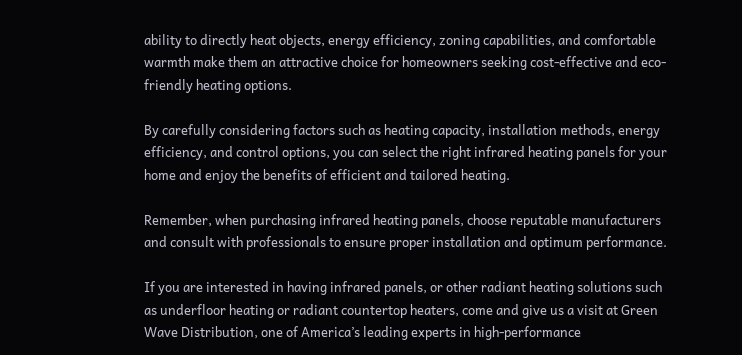ability to directly heat objects, energy efficiency, zoning capabilities, and comfortable warmth make them an attractive choice for homeowners seeking cost-effective and eco-friendly heating options.

By carefully considering factors such as heating capacity, installation methods, energy efficiency, and control options, you can select the right infrared heating panels for your home and enjoy the benefits of efficient and tailored heating.

Remember, when purchasing infrared heating panels, choose reputable manufacturers and consult with professionals to ensure proper installation and optimum performance.

If you are interested in having infrared panels, or other radiant heating solutions such as underfloor heating or radiant countertop heaters, come and give us a visit at Green Wave Distribution, one of America’s leading experts in high-performance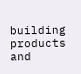building products and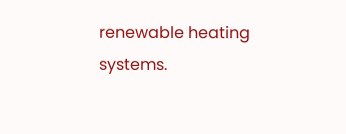renewable heating systems.